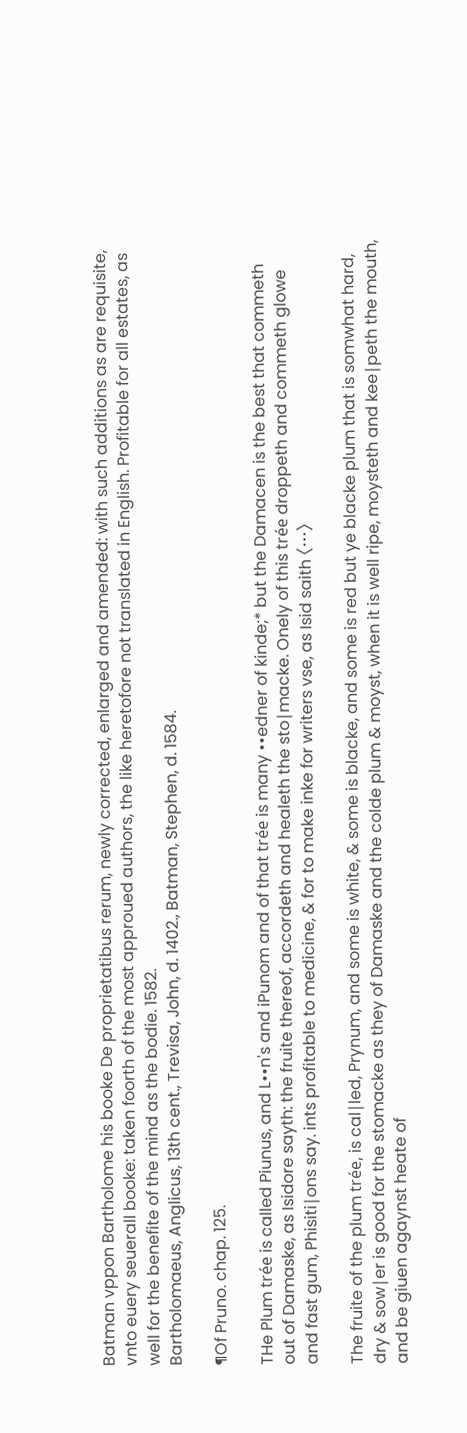Batman vppon Bartholome his booke De proprietatibus rerum, newly corrected, enlarged and amended: with such additions as are requisite, vnto euery seuerall booke: taken foorth of the most approued authors, the like heretofore not translated in English. Profitable for all estates, as well for the benefite of the mind as the bodie. 1582.
Bartholomaeus, Anglicus, 13th cent., Trevisa, John, d. 1402., Batman, Stephen, d. 1584.

¶Of Pruno. chap. 125.

THe Plum trée is called Piunus, and L••n's and iPunom and of that trée is many ••edner of kinde;* but the Damacen is the best that commeth out of Damaske, as Isidore sayth: the fruite thereof, accordeth and healeth the sto∣macke. Onely of this trée droppeth and commeth glowe and fast gum, Phisiti∣ons say. ints profitable to medicine, & for to make inke for writers vse, as Isid saith 〈…〉

The fruite of the plum trée, is cal∣led, Prynum, and some is white, & some is blacke, and some is red but ye blacke plum that is somwhat hard, dry & sow∣er is good for the stomacke as they of Damaske and the colde plum & moyst, when it is well ripe, moysteth and kee∣peth the mouth, and be giuen agaynst heate of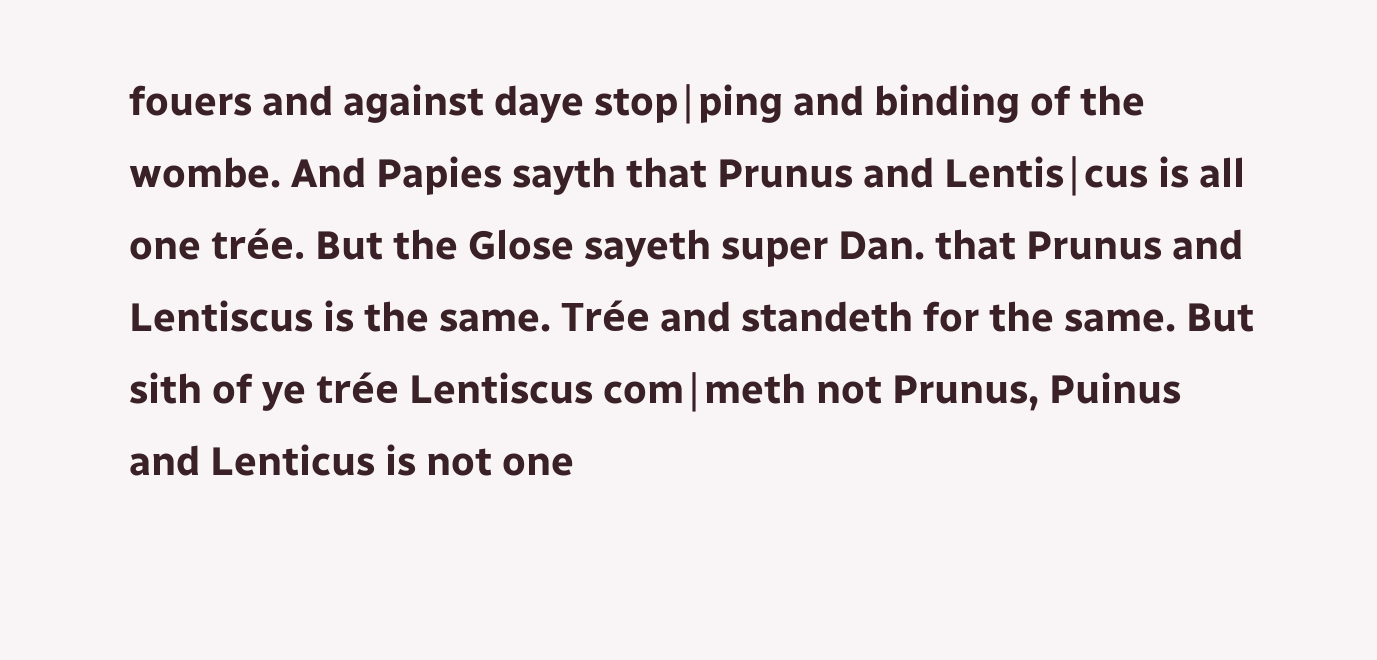fouers and against daye stop∣ping and binding of the wombe. And Papies sayth that Prunus and Lentis∣cus is all one trée. But the Glose sayeth super Dan. that Prunus and Lentiscus is the same. Trée and standeth for the same. But sith of ye trée Lentiscus com∣meth not Prunus, Puinus and Lenticus is not one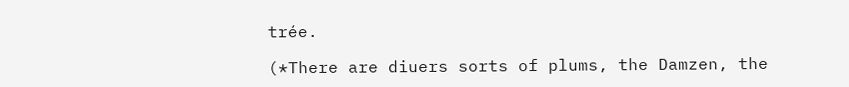trée.

(*There are diuers sorts of plums, the Damzen, the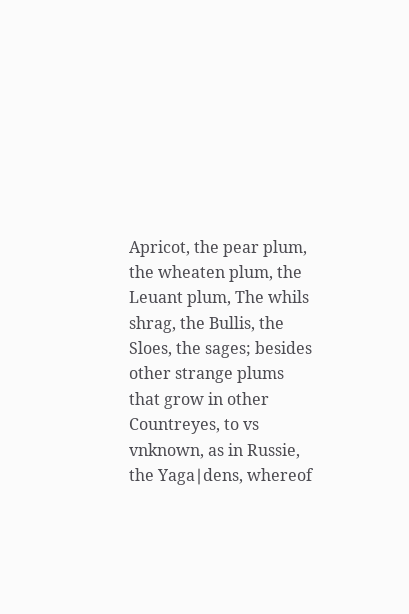Apricot, the pear plum, the wheaten plum, the Leuant plum, The whils shrag, the Bullis, the Sloes, the sages; besides other strange plums that grow in other Countreyes, to vs vnknown, as in Russie, the Yaga∣dens, whereof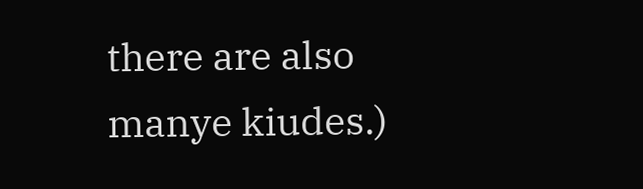there are also manye kiudes.)